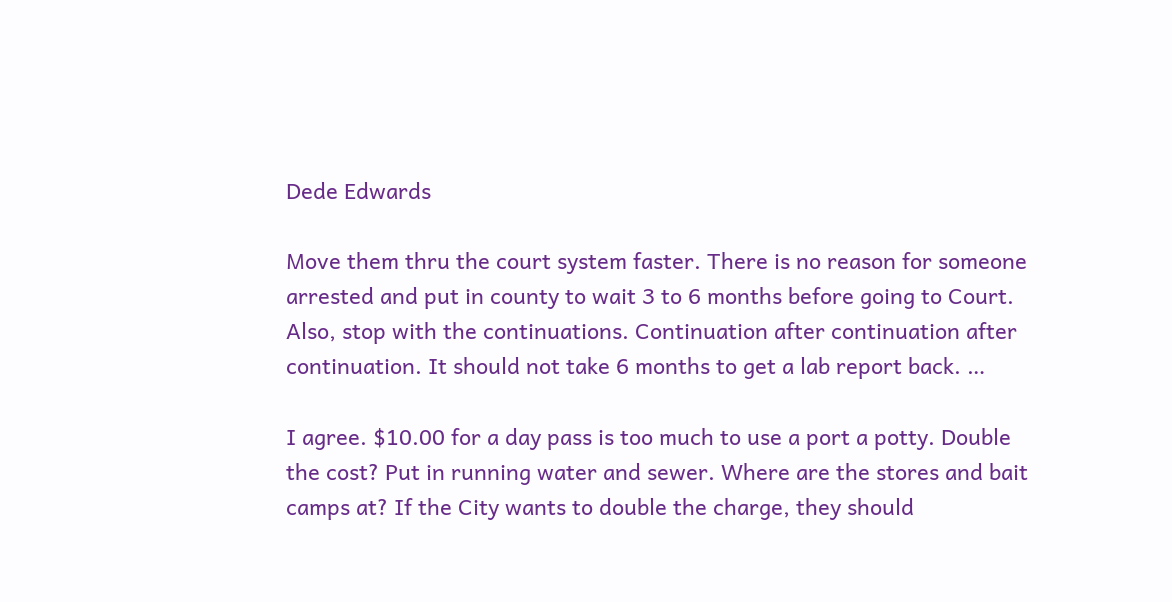Dede Edwards

Move them thru the court system faster. There is no reason for someone arrested and put in county to wait 3 to 6 months before going to Court. Also, stop with the continuations. Continuation after continuation after continuation. It should not take 6 months to get a lab report back. …

I agree. $10.00 for a day pass is too much to use a port a potty. Double the cost? Put in running water and sewer. Where are the stores and bait camps at? If the City wants to double the charge, they should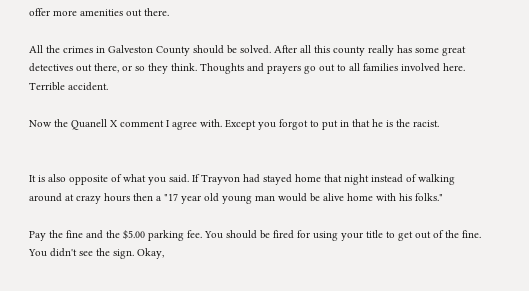offer more amenities out there.

All the crimes in Galveston County should be solved. After all this county really has some great detectives out there, or so they think. Thoughts and prayers go out to all families involved here. Terrible accident.

Now the Quanell X comment I agree with. Except you forgot to put in that he is the racist.


It is also opposite of what you said. If Trayvon had stayed home that night instead of walking around at crazy hours then a "17 year old young man would be alive home with his folks."

Pay the fine and the $5.00 parking fee. You should be fired for using your title to get out of the fine. You didn't see the sign. Okay,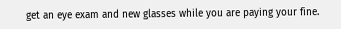get an eye exam and new glasses while you are paying your fine.